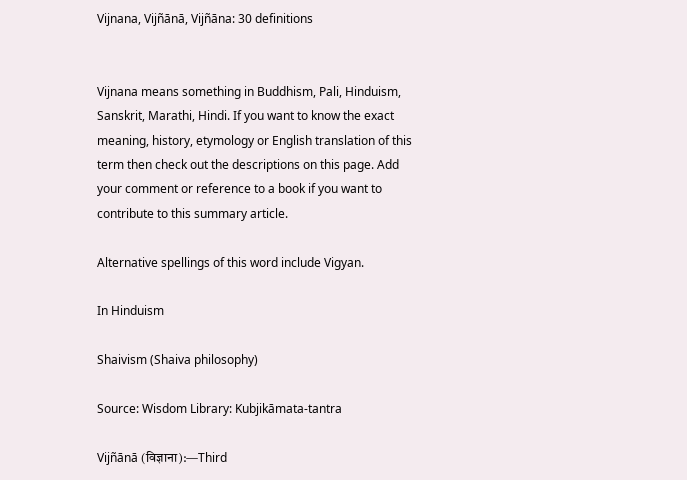Vijnana, Vijñānā, Vijñāna: 30 definitions


Vijnana means something in Buddhism, Pali, Hinduism, Sanskrit, Marathi, Hindi. If you want to know the exact meaning, history, etymology or English translation of this term then check out the descriptions on this page. Add your comment or reference to a book if you want to contribute to this summary article.

Alternative spellings of this word include Vigyan.

In Hinduism

Shaivism (Shaiva philosophy)

Source: Wisdom Library: Kubjikāmata-tantra

Vijñānā (विज्ञाना):—Third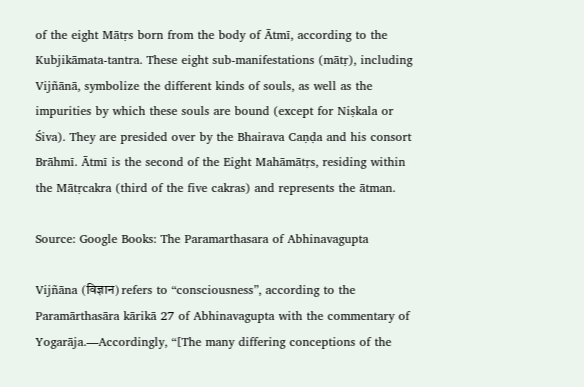of the eight Mātṛs born from the body of Ātmī, according to the Kubjikāmata-tantra. These eight sub-manifestations (mātṛ), including Vijñānā, symbolize the different kinds of souls, as well as the impurities by which these souls are bound (except for Niṣkala or Śiva). They are presided over by the Bhairava Caṇḍa and his consort Brāhmī. Ātmī is the second of the Eight Mahāmātṛs, residing within the Mātṛcakra (third of the five cakras) and represents the ātman.

Source: Google Books: The Paramarthasara of Abhinavagupta

Vijñāna (विज्ञान) refers to “consciousness”, according to the Paramārthasāra kārikā 27 of Abhinavagupta with the commentary of Yogarāja.—Accordingly, “[The many differing conceptions of the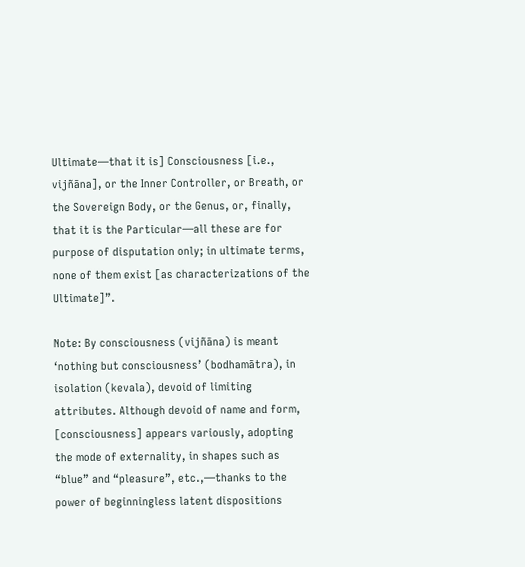Ultimate—that it is] Consciousness [i.e., vijñāna], or the Inner Controller, or Breath, or the Sovereign Body, or the Genus, or, finally, that it is the Particular—all these are for purpose of disputation only; in ultimate terms, none of them exist [as characterizations of the Ultimate]”.

Note: By consciousness (vijñāna) is meant ‘nothing but consciousness’ (bodhamātra), in isolation (kevala), devoid of limiting attributes. Although devoid of name and form, [consciousness] appears variously, adopting the mode of externality, in shapes such as “blue” and “pleasure”, etc.,—thanks to the power of beginningless latent dispositions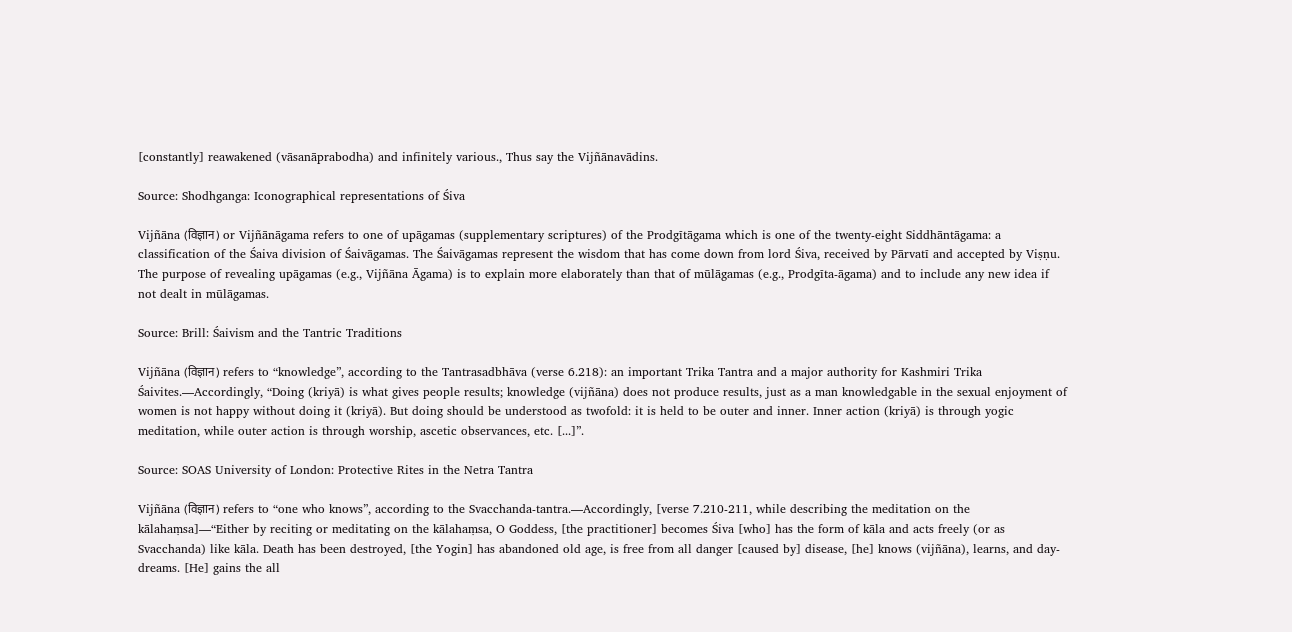[constantly] reawakened (vāsanāprabodha) and infinitely various., Thus say the Vijñānavādins.

Source: Shodhganga: Iconographical representations of Śiva

Vijñāna (विज्ञान) or Vijñānāgama refers to one of upāgamas (supplementary scriptures) of the Prodgītāgama which is one of the twenty-eight Siddhāntāgama: a classification of the Śaiva division of Śaivāgamas. The Śaivāgamas represent the wisdom that has come down from lord Śiva, received by Pārvatī and accepted by Viṣṇu. The purpose of revealing upāgamas (e.g., Vijñāna Āgama) is to explain more elaborately than that of mūlāgamas (e.g., Prodgīta-āgama) and to include any new idea if not dealt in mūlāgamas.

Source: Brill: Śaivism and the Tantric Traditions

Vijñāna (विज्ञान) refers to “knowledge”, according to the Tantrasadbhāva (verse 6.218): an important Trika Tantra and a major authority for Kashmiri Trika Śaivites.—Accordingly, “Doing (kriyā) is what gives people results; knowledge (vijñāna) does not produce results, just as a man knowledgable in the sexual enjoyment of women is not happy without doing it (kriyā). But doing should be understood as twofold: it is held to be outer and inner. Inner action (kriyā) is through yogic meditation, while outer action is through worship, ascetic observances, etc. [...]”.

Source: SOAS University of London: Protective Rites in the Netra Tantra

Vijñāna (विज्ञान) refers to “one who knows”, according to the Svacchanda-tantra.—Accordingly, [verse 7.210-211, while describing the meditation on the kālahaṃsa]—“Either by reciting or meditating on the kālahaṃsa, O Goddess, [the practitioner] becomes Śiva [who] has the form of kāla and acts freely (or as Svacchanda) like kāla. Death has been destroyed, [the Yogin] has abandoned old age, is free from all danger [caused by] disease, [he] knows (vijñāna), learns, and day-dreams. [He] gains the all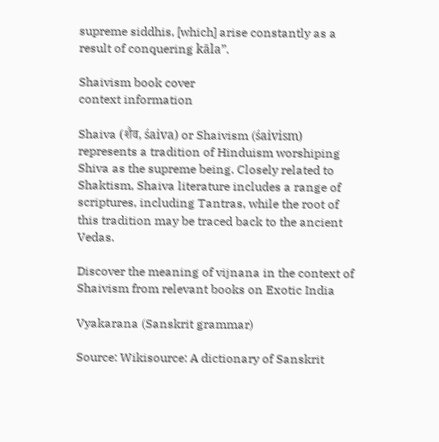supreme siddhis, [which] arise constantly as a result of conquering kāla”.

Shaivism book cover
context information

Shaiva (शैव, śaiva) or Shaivism (śaivism) represents a tradition of Hinduism worshiping Shiva as the supreme being. Closely related to Shaktism, Shaiva literature includes a range of scriptures, including Tantras, while the root of this tradition may be traced back to the ancient Vedas.

Discover the meaning of vijnana in the context of Shaivism from relevant books on Exotic India

Vyakarana (Sanskrit grammar)

Source: Wikisource: A dictionary of Sanskrit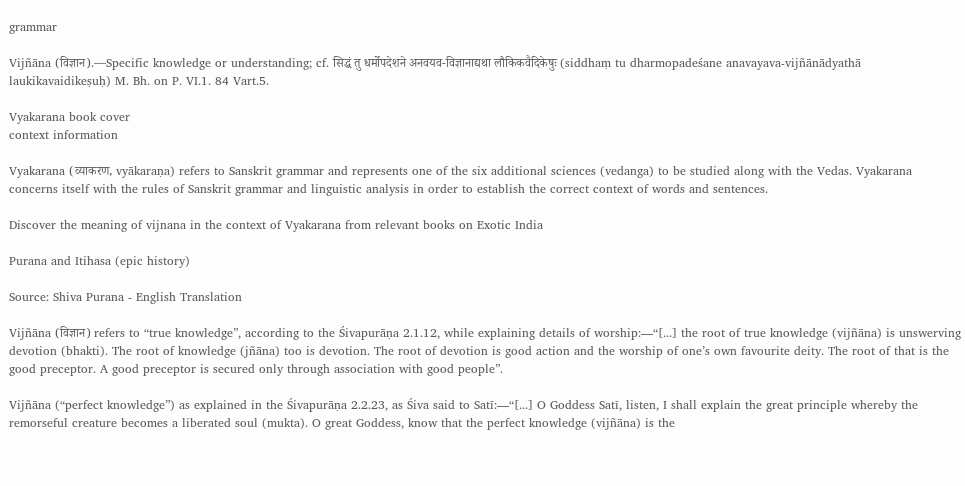grammar

Vijñāna (विज्ञान).—Specific knowledge or understanding; cf. सिद्धं तु धर्मोपदेशने अनवयव-विज्ञानाद्यथा लौकिकवैदिकेषुः (siddhaṃ tu dharmopadeśane anavayava-vijñānādyathā laukikavaidikeṣuḥ) M. Bh. on P. VI.1. 84 Vart.5.

Vyakarana book cover
context information

Vyakarana (व्याकरण, vyākaraṇa) refers to Sanskrit grammar and represents one of the six additional sciences (vedanga) to be studied along with the Vedas. Vyakarana concerns itself with the rules of Sanskrit grammar and linguistic analysis in order to establish the correct context of words and sentences.

Discover the meaning of vijnana in the context of Vyakarana from relevant books on Exotic India

Purana and Itihasa (epic history)

Source: Shiva Purana - English Translation

Vijñāna (विज्ञान) refers to “true knowledge”, according to the Śivapurāṇa 2.1.12, while explaining details of worship:—“[...] the root of true knowledge (vijñāna) is unswerving devotion (bhakti). The root of knowledge (jñāna) too is devotion. The root of devotion is good action and the worship of one’s own favourite deity. The root of that is the good preceptor. A good preceptor is secured only through association with good people”.

Vijñāna (“perfect knowledge”) as explained in the Śivapurāṇa 2.2.23, as Śiva said to Satī:—“[...] O Goddess Satī, listen, I shall explain the great principle whereby the remorseful creature becomes a liberated soul (mukta). O great Goddess, know that the perfect knowledge (vijñāna) is the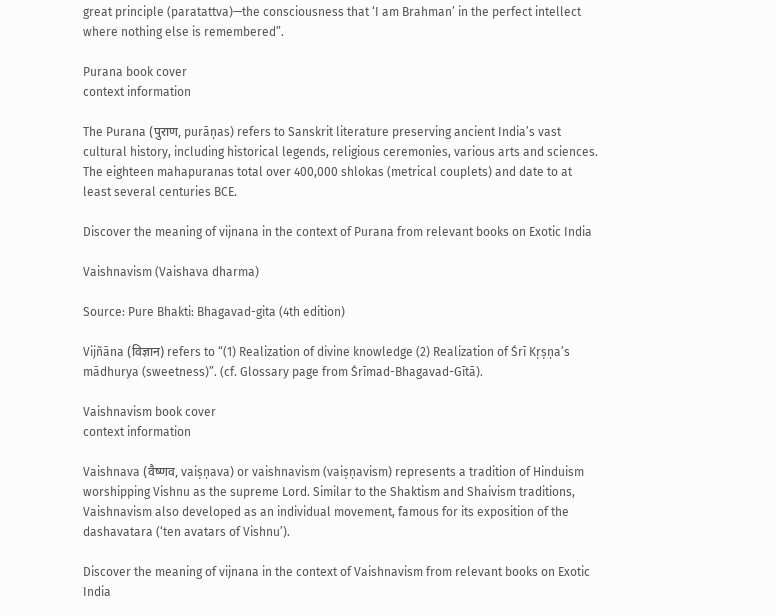great principle (paratattva)—the consciousness that ‘I am Brahman’ in the perfect intellect where nothing else is remembered”.

Purana book cover
context information

The Purana (पुराण, purāṇas) refers to Sanskrit literature preserving ancient India’s vast cultural history, including historical legends, religious ceremonies, various arts and sciences. The eighteen mahapuranas total over 400,000 shlokas (metrical couplets) and date to at least several centuries BCE.

Discover the meaning of vijnana in the context of Purana from relevant books on Exotic India

Vaishnavism (Vaishava dharma)

Source: Pure Bhakti: Bhagavad-gita (4th edition)

Vijñāna (विज्ञान) refers to “(1) Realization of divine knowledge (2) Realization of Śrī Kṛṣṇa’s mādhurya (sweetness)”. (cf. Glossary page from Śrīmad-Bhagavad-Gītā).

Vaishnavism book cover
context information

Vaishnava (वैष्णव, vaiṣṇava) or vaishnavism (vaiṣṇavism) represents a tradition of Hinduism worshipping Vishnu as the supreme Lord. Similar to the Shaktism and Shaivism traditions, Vaishnavism also developed as an individual movement, famous for its exposition of the dashavatara (‘ten avatars of Vishnu’).

Discover the meaning of vijnana in the context of Vaishnavism from relevant books on Exotic India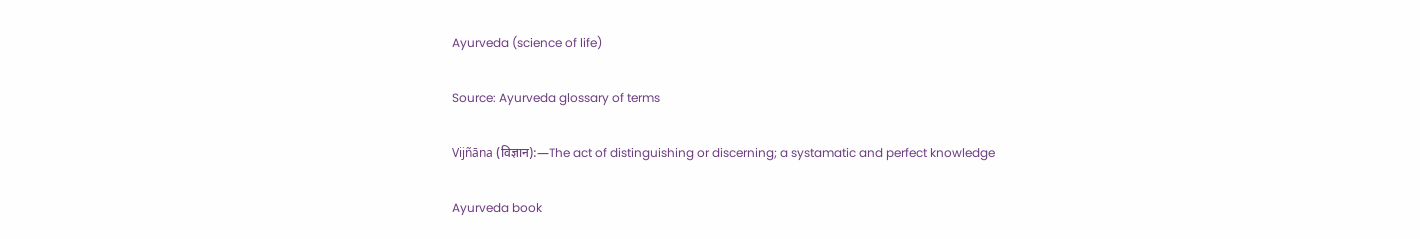Ayurveda (science of life)

Source: Ayurveda glossary of terms

Vijñāna (विज्ञान):—The act of distinguishing or discerning; a systamatic and perfect knowledge

Ayurveda book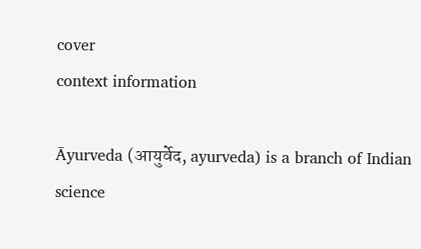cover
context information

Āyurveda (आयुर्वेद, ayurveda) is a branch of Indian science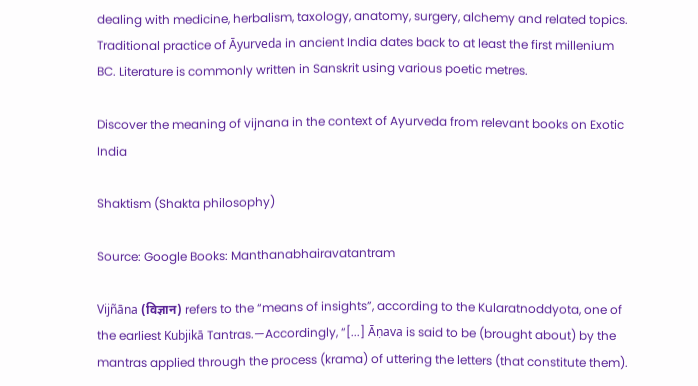dealing with medicine, herbalism, taxology, anatomy, surgery, alchemy and related topics. Traditional practice of Āyurveda in ancient India dates back to at least the first millenium BC. Literature is commonly written in Sanskrit using various poetic metres.

Discover the meaning of vijnana in the context of Ayurveda from relevant books on Exotic India

Shaktism (Shakta philosophy)

Source: Google Books: Manthanabhairavatantram

Vijñāna (विज्ञान) refers to the “means of insights”, according to the Kularatnoddyota, one of the earliest Kubjikā Tantras.—Accordingly, “[...] Āṇava is said to be (brought about) by the mantras applied through the process (krama) of uttering the letters (that constitute them).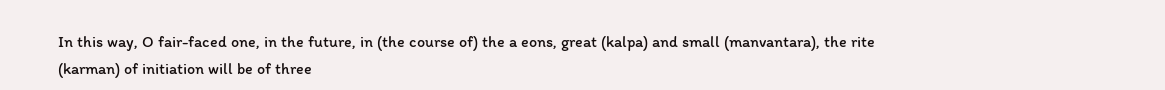In this way, O fair-faced one, in the future, in (the course of) the a eons, great (kalpa) and small (manvantara), the rite (karman) of initiation will be of three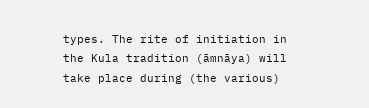types. The rite of initiation in the Kula tradition (āmnāya) will take place during (the various)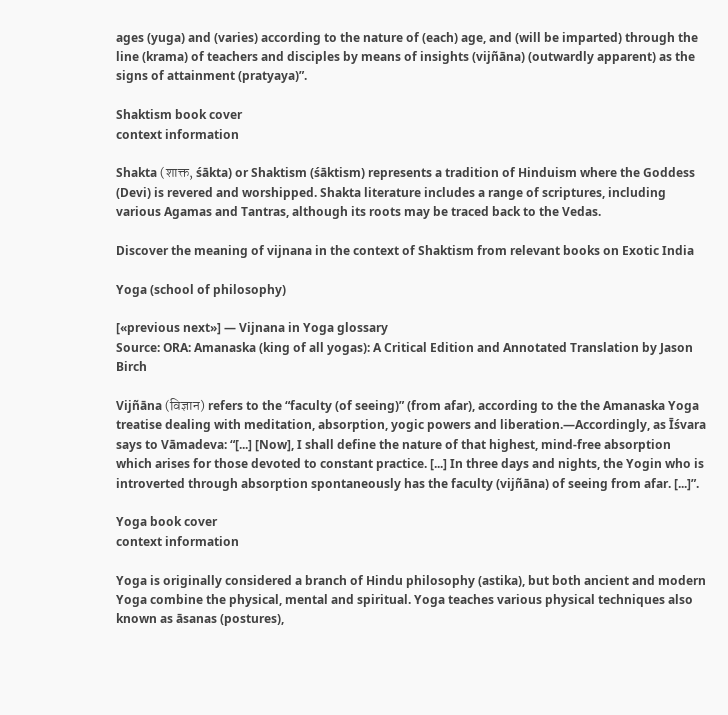ages (yuga) and (varies) according to the nature of (each) age, and (will be imparted) through the line (krama) of teachers and disciples by means of insights (vijñāna) (outwardly apparent) as the signs of attainment (pratyaya)”.

Shaktism book cover
context information

Shakta (शाक्त, śākta) or Shaktism (śāktism) represents a tradition of Hinduism where the Goddess (Devi) is revered and worshipped. Shakta literature includes a range of scriptures, including various Agamas and Tantras, although its roots may be traced back to the Vedas.

Discover the meaning of vijnana in the context of Shaktism from relevant books on Exotic India

Yoga (school of philosophy)

[«previous next»] — Vijnana in Yoga glossary
Source: ORA: Amanaska (king of all yogas): A Critical Edition and Annotated Translation by Jason Birch

Vijñāna (विज्ञान) refers to the “faculty (of seeing)” (from afar), according to the the Amanaska Yoga treatise dealing with meditation, absorption, yogic powers and liberation.—Accordingly, as Īśvara says to Vāmadeva: “[...] [Now], I shall define the nature of that highest, mind-free absorption which arises for those devoted to constant practice. [...] In three days and nights, the Yogin who is introverted through absorption spontaneously has the faculty (vijñāna) of seeing from afar. [...]”.

Yoga book cover
context information

Yoga is originally considered a branch of Hindu philosophy (astika), but both ancient and modern Yoga combine the physical, mental and spiritual. Yoga teaches various physical techniques also known as āsanas (postures),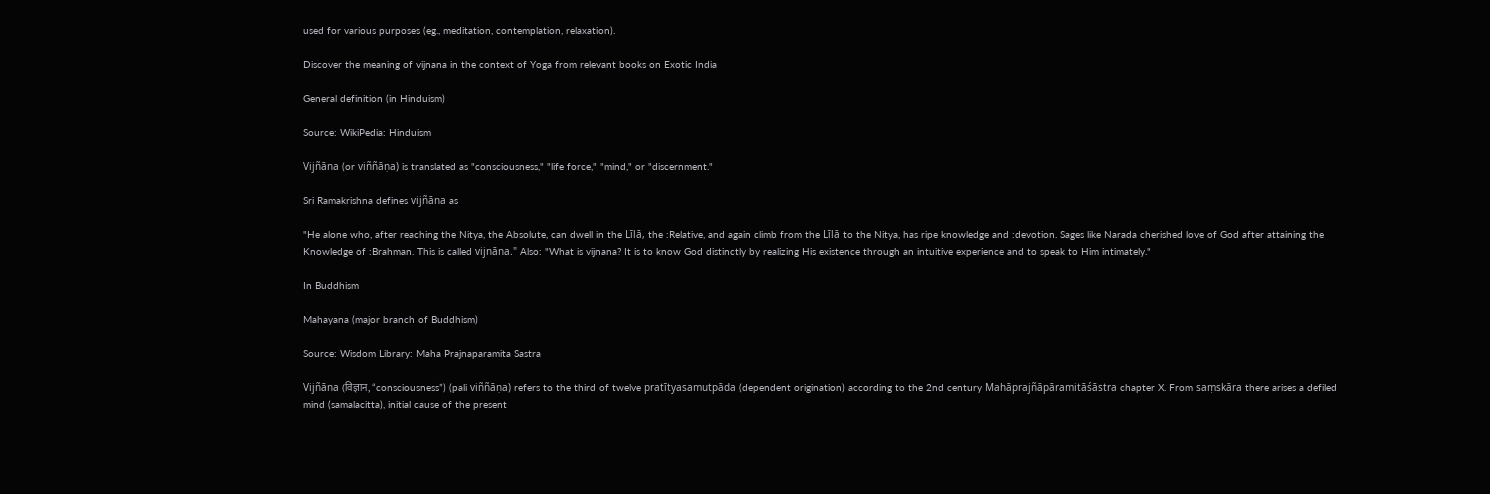used for various purposes (eg., meditation, contemplation, relaxation).

Discover the meaning of vijnana in the context of Yoga from relevant books on Exotic India

General definition (in Hinduism)

Source: WikiPedia: Hinduism

Vijñāna (or viññāṇa) is translated as "consciousness," "life force," "mind," or "discernment."

Sri Ramakrishna defines vijñāna as

"He alone who, after reaching the Nitya, the Absolute, can dwell in the Līlā, the :Relative, and again climb from the Līlā to the Nitya, has ripe knowledge and :devotion. Sages like Narada cherished love of God after attaining the Knowledge of :Brahman. This is called vijnāna." Also: "What is vijnana? It is to know God distinctly by realizing His existence through an intuitive experience and to speak to Him intimately."

In Buddhism

Mahayana (major branch of Buddhism)

Source: Wisdom Library: Maha Prajnaparamita Sastra

Vijñāna (विज्ञान, “consciousness”) (pali viññāṇa) refers to the third of twelve pratītyasamutpāda (dependent origination) according to the 2nd century Mahāprajñāpāramitāśāstra chapter X. From saṃskāra there arises a defiled mind (samalacitta), initial cause of the present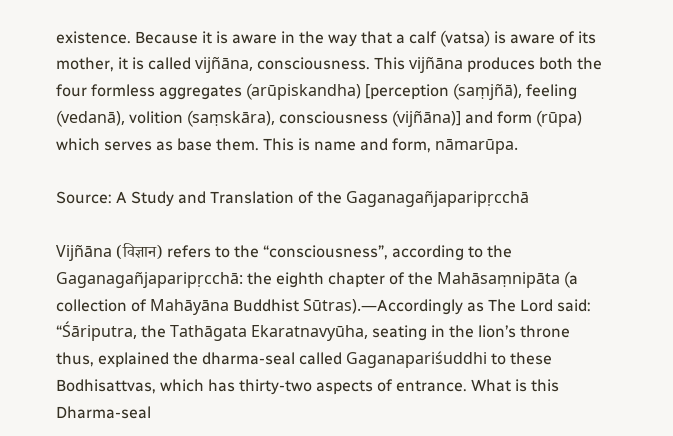existence. Because it is aware in the way that a calf (vatsa) is aware of its mother, it is called vijñāna, consciousness. This vijñāna produces both the four formless aggregates (arūpiskandha) [perception (saṃjñā), feeling (vedanā), volition (saṃskāra), consciousness (vijñāna)] and form (rūpa) which serves as base them. This is name and form, nāmarūpa.

Source: A Study and Translation of the Gaganagañjaparipṛcchā

Vijñāna (विज्ञान) refers to the “consciousness”, according to the Gaganagañjaparipṛcchā: the eighth chapter of the Mahāsaṃnipāta (a collection of Mahāyāna Buddhist Sūtras).—Accordingly as The Lord said: “Śāriputra, the Tathāgata Ekaratnavyūha, seating in the lion’s throne thus, explained the dharma-seal called Gaganapariśuddhi to these Bodhisattvas, which has thirty-two aspects of entrance. What is this Dharma-seal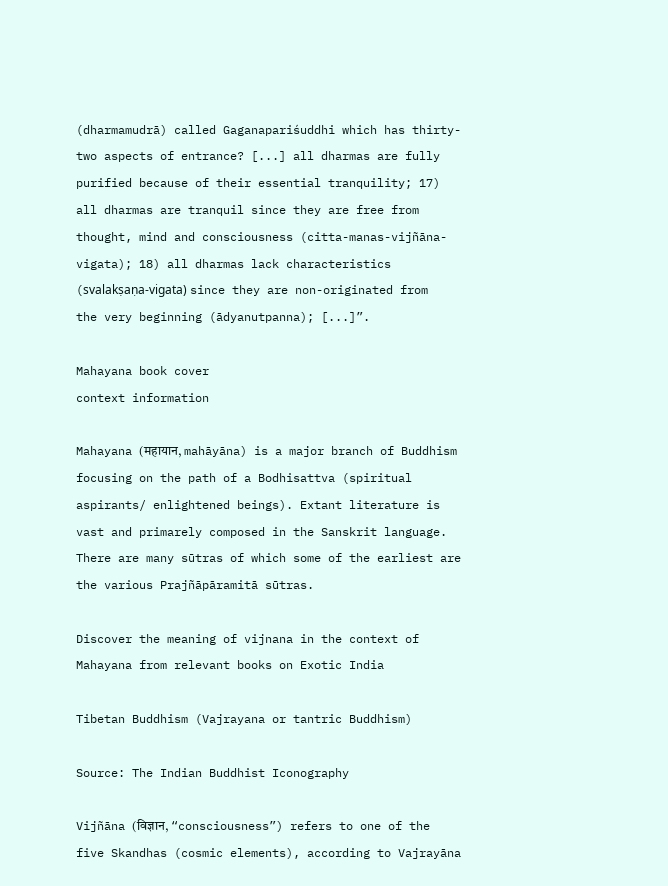(dharmamudrā) called Gaganapariśuddhi which has thirty-two aspects of entrance? [...] all dharmas are fully purified because of their essential tranquility; 17) all dharmas are tranquil since they are free from thought, mind and consciousness (citta-manas-vijñāna-vigata); 18) all dharmas lack characteristics (svalakṣaṇa-vigata) since they are non-originated from the very beginning (ādyanutpanna); [...]”.

Mahayana book cover
context information

Mahayana (महायान, mahāyāna) is a major branch of Buddhism focusing on the path of a Bodhisattva (spiritual aspirants/ enlightened beings). Extant literature is vast and primarely composed in the Sanskrit language. There are many sūtras of which some of the earliest are the various Prajñāpāramitā sūtras.

Discover the meaning of vijnana in the context of Mahayana from relevant books on Exotic India

Tibetan Buddhism (Vajrayana or tantric Buddhism)

Source: The Indian Buddhist Iconography

Vijñāna (विज्ञान, “consciousness”) refers to one of the five Skandhas (cosmic elements), according to Vajrayāna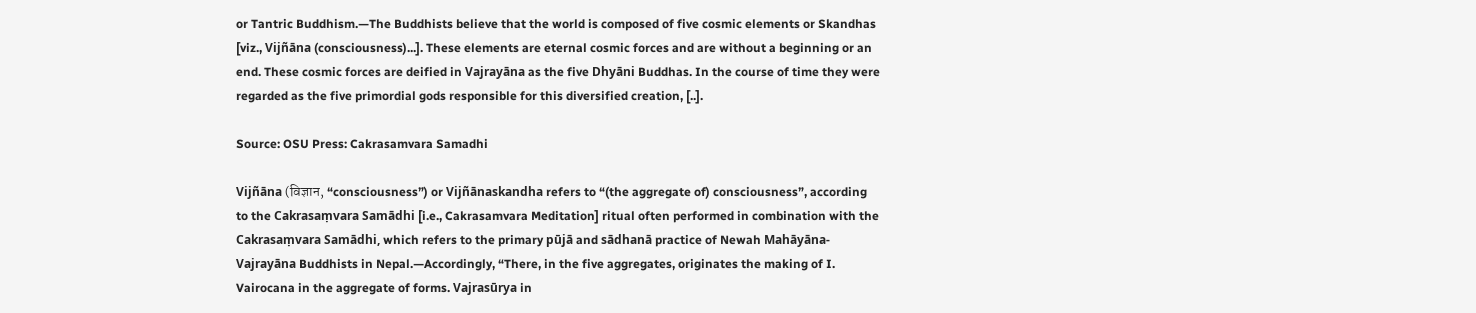or Tantric Buddhism.—The Buddhists believe that the world is composed of five cosmic elements or Skandhas [viz., Vijñāna (consciousness)...]. These elements are eternal cosmic forces and are without a beginning or an end. These cosmic forces are deified in Vajrayāna as the five Dhyāni Buddhas. In the course of time they were regarded as the five primordial gods responsible for this diversified creation, [..].

Source: OSU Press: Cakrasamvara Samadhi

Vijñāna (विज्ञान, “consciousness”) or Vijñānaskandha refers to “(the aggregate of) consciousness”, according to the Cakrasaṃvara Samādhi [i.e., Cakrasamvara Meditation] ritual often performed in combination with the Cakrasaṃvara Samādhi, which refers to the primary pūjā and sādhanā practice of Newah Mahāyāna-Vajrayāna Buddhists in Nepal.—Accordingly, “There, in the five aggregates, originates the making of I. Vairocana in the aggregate of forms. Vajrasūrya in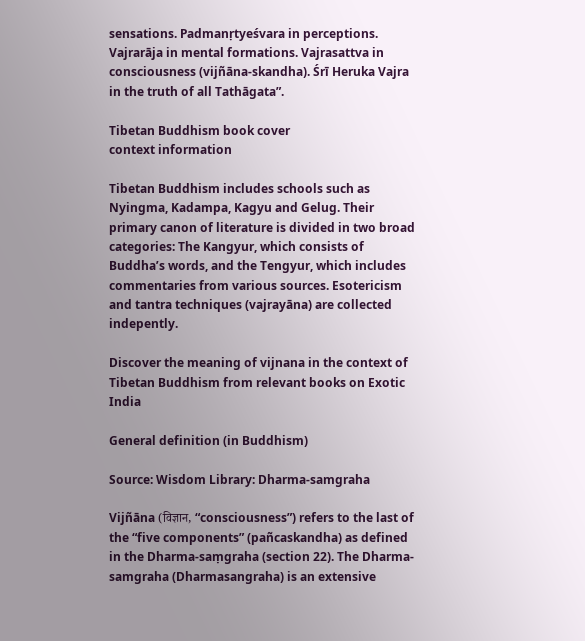sensations. Padmanṛtyeśvara in perceptions. Vajrarāja in mental formations. Vajrasattva in consciousness (vijñāna-skandha). Śrī Heruka Vajra in the truth of all Tathāgata”.

Tibetan Buddhism book cover
context information

Tibetan Buddhism includes schools such as Nyingma, Kadampa, Kagyu and Gelug. Their primary canon of literature is divided in two broad categories: The Kangyur, which consists of Buddha’s words, and the Tengyur, which includes commentaries from various sources. Esotericism and tantra techniques (vajrayāna) are collected indepently.

Discover the meaning of vijnana in the context of Tibetan Buddhism from relevant books on Exotic India

General definition (in Buddhism)

Source: Wisdom Library: Dharma-samgraha

Vijñāna (विज्ञान, “consciousness”) refers to the last of the “five components” (pañcaskandha) as defined in the Dharma-saṃgraha (section 22). The Dharma-samgraha (Dharmasangraha) is an extensive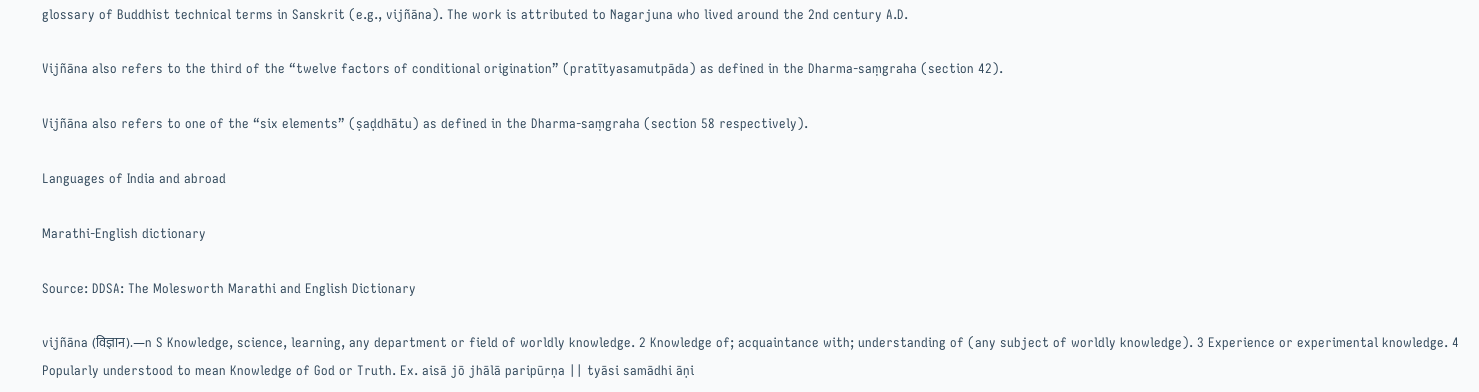glossary of Buddhist technical terms in Sanskrit (e.g., vijñāna). The work is attributed to Nagarjuna who lived around the 2nd century A.D.

Vijñāna also refers to the third of the “twelve factors of conditional origination” (pratītyasamutpāda) as defined in the Dharma-saṃgraha (section 42).

Vijñāna also refers to one of the “six elements” (ṣaḍdhātu) as defined in the Dharma-saṃgraha (section 58 respectively).

Languages of India and abroad

Marathi-English dictionary

Source: DDSA: The Molesworth Marathi and English Dictionary

vijñāna (विज्ञान).—n S Knowledge, science, learning, any department or field of worldly knowledge. 2 Knowledge of; acquaintance with; understanding of (any subject of worldly knowledge). 3 Experience or experimental knowledge. 4 Popularly understood to mean Knowledge of God or Truth. Ex. aisā jō jhālā paripūrṇa || tyāsi samādhi āṇi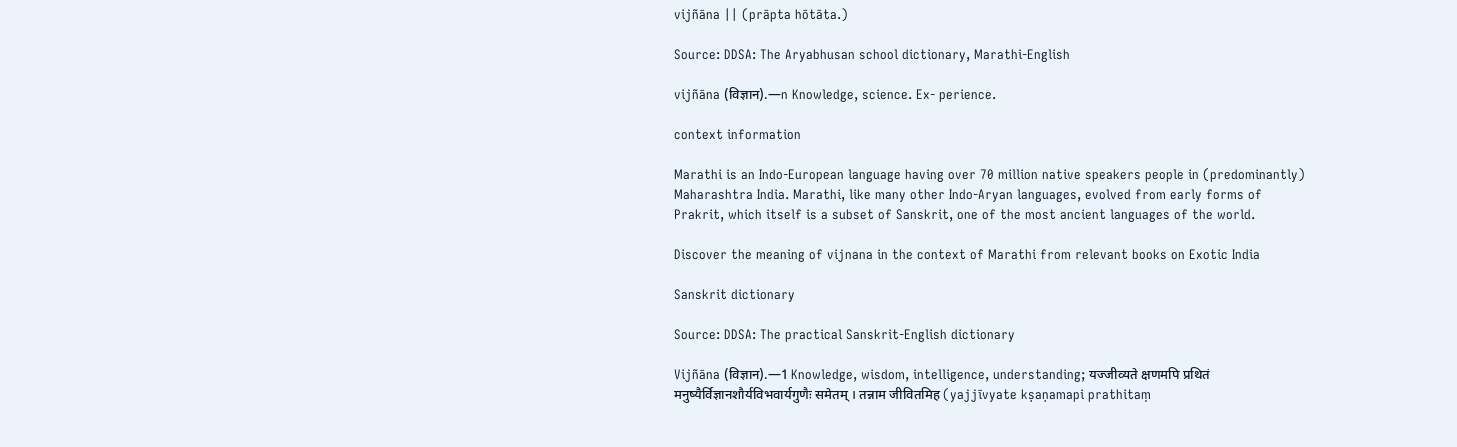vijñāna || (prāpta hōtāta.)

Source: DDSA: The Aryabhusan school dictionary, Marathi-English

vijñāna (विज्ञान).—n Knowledge, science. Ex- perience.

context information

Marathi is an Indo-European language having over 70 million native speakers people in (predominantly) Maharashtra India. Marathi, like many other Indo-Aryan languages, evolved from early forms of Prakrit, which itself is a subset of Sanskrit, one of the most ancient languages of the world.

Discover the meaning of vijnana in the context of Marathi from relevant books on Exotic India

Sanskrit dictionary

Source: DDSA: The practical Sanskrit-English dictionary

Vijñāna (विज्ञान).—1 Knowledge, wisdom, intelligence, understanding; यज्जीव्यते क्षणमपि प्रथितं मनुष्यैर्विज्ञानशौर्यविभवार्यगुणैः समेतम् । तन्नाम जीवितमिह (yajjīvyate kṣaṇamapi prathitaṃ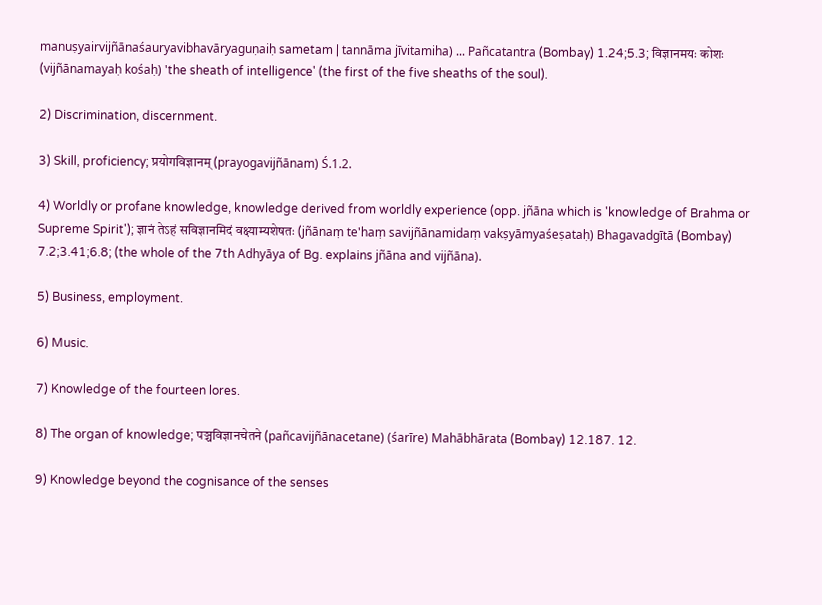manuṣyairvijñānaśauryavibhavāryaguṇaiḥ sametam | tannāma jīvitamiha) ... Pañcatantra (Bombay) 1.24;5.3; विज्ञानमयः कोशः (vijñānamayaḥ kośaḥ) 'the sheath of intelligence' (the first of the five sheaths of the soul).

2) Discrimination, discernment.

3) Skill, proficiency; प्रयोगविज्ञानम् (prayogavijñānam) Ś.1.2.

4) Worldly or profane knowledge, knowledge derived from worldly experience (opp. jñāna which is 'knowledge of Brahma or Supreme Spirit'); ज्ञानं तेऽहं सविज्ञानमिदं वक्ष्याम्यशेषतः (jñānaṃ te'haṃ savijñānamidaṃ vakṣyāmyaśeṣataḥ) Bhagavadgītā (Bombay) 7.2;3.41;6.8; (the whole of the 7th Adhyāya of Bg. explains jñāna and vijñāna).

5) Business, employment.

6) Music.

7) Knowledge of the fourteen lores.

8) The organ of knowledge; पञ्चविज्ञानचेतने (pañcavijñānacetane) (śarīre) Mahābhārata (Bombay) 12.187. 12.

9) Knowledge beyond the cognisance of the senses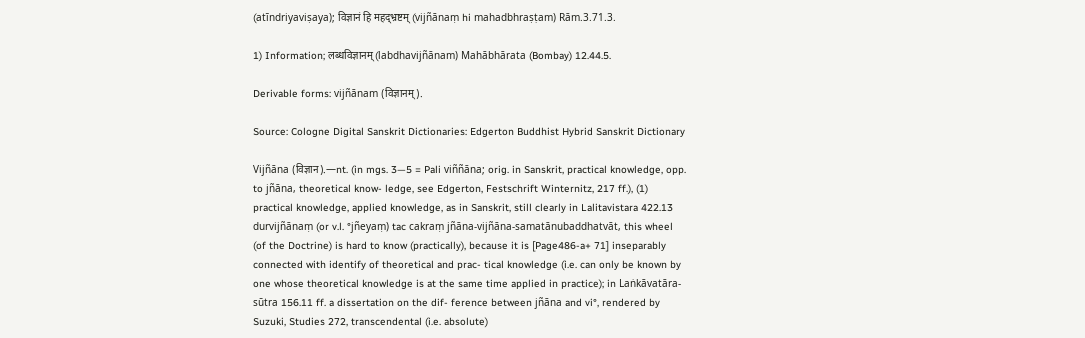(atīndriyaviṣaya); विज्ञानं हि महद्भ्रष्टम् (vijñānaṃ hi mahadbhraṣṭam) Rām.3.71.3.

1) Information; लब्धविज्ञानम् (labdhavijñānam) Mahābhārata (Bombay) 12.44.5.

Derivable forms: vijñānam (विज्ञानम्).

Source: Cologne Digital Sanskrit Dictionaries: Edgerton Buddhist Hybrid Sanskrit Dictionary

Vijñāna (विज्ञान).—nt. (in mgs. 3—5 = Pali viññāna; orig. in Sanskrit, practical knowledge, opp. to jñāna, theoretical know- ledge, see Edgerton, Festschrift Winternitz, 217 ff.), (1) practical knowledge, applied knowledge, as in Sanskrit, still clearly in Lalitavistara 422.13 durvijñānaṃ (or v.l. °jñeyaṃ) tac cakraṃ jñāna-vijñāna-samatānubaddhatvāt, this wheel (of the Doctrine) is hard to know (practically), because it is [Page486-a+ 71] inseparably connected with identify of theoretical and prac- tical knowledge (i.e. can only be known by one whose theoretical knowledge is at the same time applied in practice); in Laṅkāvatāra-sūtra 156.11 ff. a dissertation on the dif- ference between jñāna and vi°, rendered by Suzuki, Studies 272, transcendental (i.e. absolute)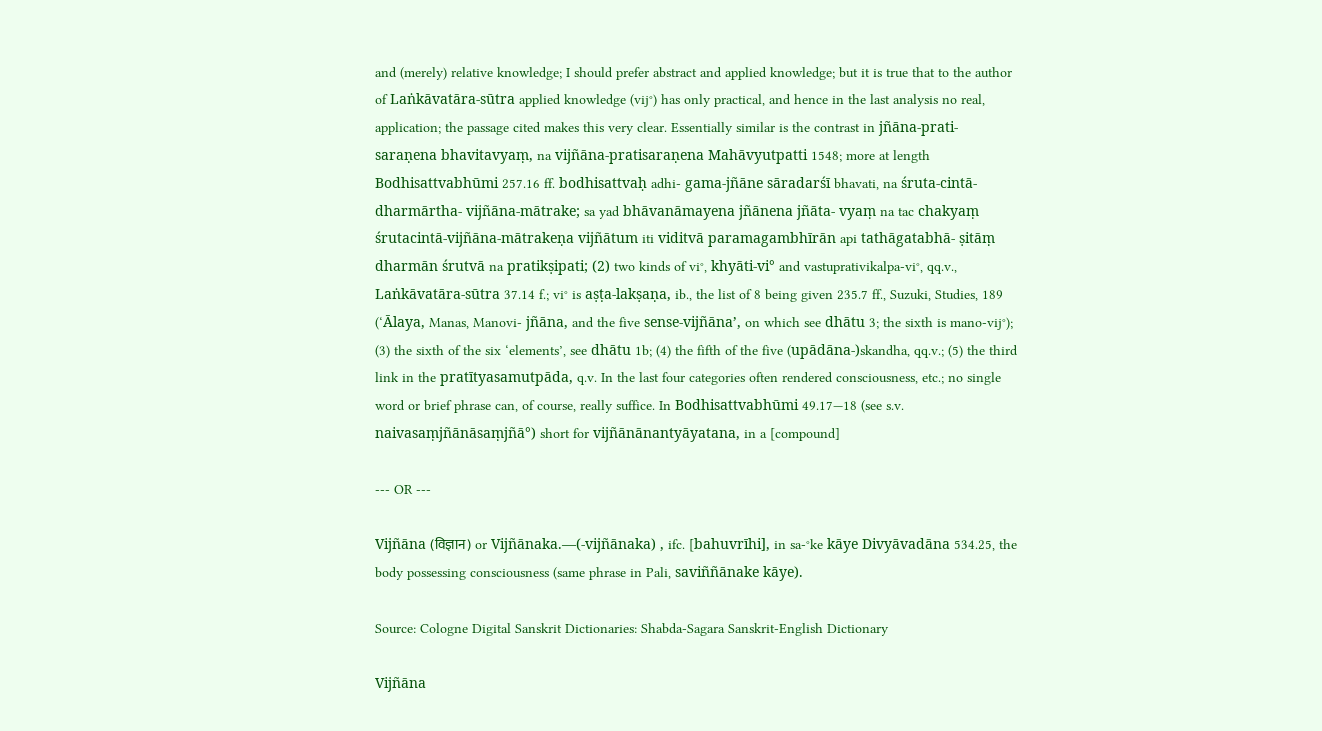and (merely) relative knowledge; I should prefer abstract and applied knowledge; but it is true that to the author of Laṅkāvatāra-sūtra applied knowledge (vij°) has only practical, and hence in the last analysis no real, application; the passage cited makes this very clear. Essentially similar is the contrast in jñāna-prati- saraṇena bhavitavyaṃ, na vijñāna-pratisaraṇena Mahāvyutpatti 1548; more at length Bodhisattvabhūmi 257.16 ff. bodhisattvaḥ adhi- gama-jñāne sāradarśī bhavati, na śruta-cintā-dharmārtha- vijñāna-mātrake; sa yad bhāvanāmayena jñānena jñāta- vyaṃ na tac chakyaṃ śrutacintā-vijñāna-mātrakeṇa vijñātum iti viditvā paramagambhīrān api tathāgatabhā- ṣitāṃ dharmān śrutvā na pratikṣipati; (2) two kinds of vi°, khyāti-vi° and vastuprativikalpa-vi°, qq.v., Laṅkāvatāra-sūtra 37.14 f.; vi° is aṣṭa-lakṣaṇa, ib., the list of 8 being given 235.7 ff., Suzuki, Studies, 189 (‘Ālaya, Manas, Manovi- jñāna, and the five sense-vijñāna’, on which see dhātu 3; the sixth is mano-vij°); (3) the sixth of the six ‘elements’, see dhātu 1b; (4) the fifth of the five (upādāna-)skandha, qq.v.; (5) the third link in the pratītyasamutpāda, q.v. In the last four categories often rendered consciousness, etc.; no single word or brief phrase can, of course, really suffice. In Bodhisattvabhūmi 49.17—18 (see s.v. naivasaṃjñānāsaṃjñā°) short for vijñānānantyāyatana, in a [compound]

--- OR ---

Vijñāna (विज्ञान) or Vijñānaka.—(-vijñānaka) , ifc. [bahuvrīhi], in sa-°ke kāye Divyāvadāna 534.25, the body possessing consciousness (same phrase in Pali, saviññānake kāye).

Source: Cologne Digital Sanskrit Dictionaries: Shabda-Sagara Sanskrit-English Dictionary

Vijñāna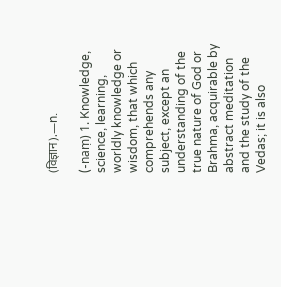(विज्ञान).—n.

(-naṃ) 1. Knowledge, science, learning, worldly knowledge or wisdom, that which comprehends any subject, except an understanding of the true nature of God or Brahma, acquirable by abstract meditation and the study of the Vedas; it is also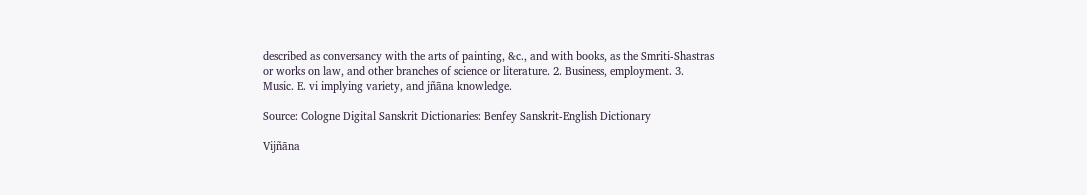described as conversancy with the arts of painting, &c., and with books, as the Smriti-Shastras or works on law, and other branches of science or literature. 2. Business, employment. 3. Music. E. vi implying variety, and jñāna knowledge.

Source: Cologne Digital Sanskrit Dictionaries: Benfey Sanskrit-English Dictionary

Vijñāna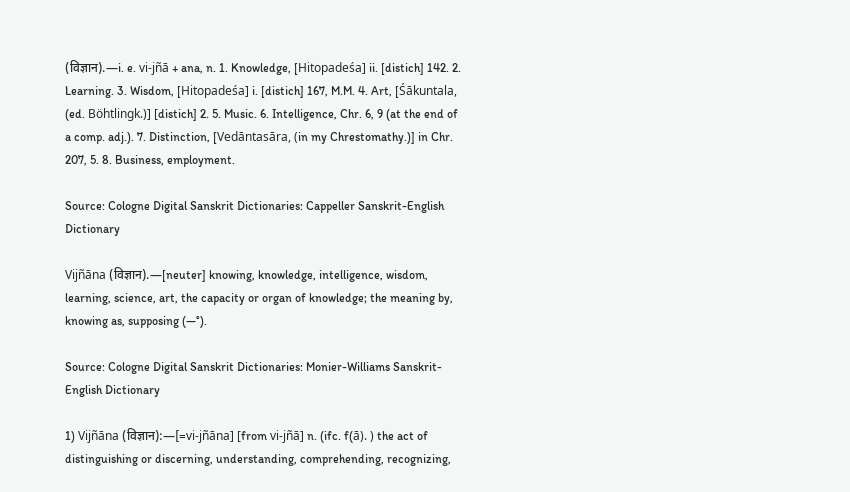(विज्ञान).—i. e. vi-jñā + ana, n. 1. Knowledge, [Hitopadeśa] ii. [distich] 142. 2. Learning. 3. Wisdom, [Hitopadeśa] i. [distich] 167, M.M. 4. Art, [Śākuntala, (ed. Böhtlingk.)] [distich] 2. 5. Music. 6. Intelligence, Chr. 6, 9 (at the end of a comp. adj.). 7. Distinction, [Vedāntasāra, (in my Chrestomathy.)] in Chr. 207, 5. 8. Business, employment.

Source: Cologne Digital Sanskrit Dictionaries: Cappeller Sanskrit-English Dictionary

Vijñāna (विज्ञान).—[neuter] knowing, knowledge, intelligence, wisdom, learning, science, art, the capacity or organ of knowledge; the meaning by, knowing as, supposing (—°).

Source: Cologne Digital Sanskrit Dictionaries: Monier-Williams Sanskrit-English Dictionary

1) Vijñāna (विज्ञान):—[=vi-jñāna] [from vi-jñā] n. (ifc. f(ā). ) the act of distinguishing or discerning, understanding, comprehending, recognizing,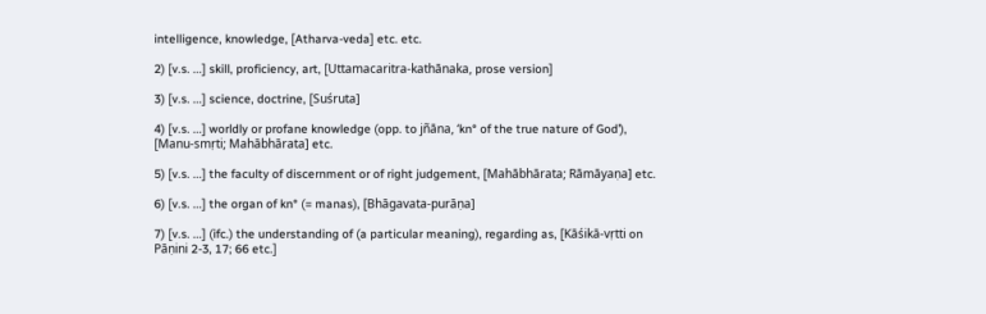intelligence, knowledge, [Atharva-veda] etc. etc.

2) [v.s. ...] skill, proficiency, art, [Uttamacaritra-kathānaka, prose version]

3) [v.s. ...] science, doctrine, [Suśruta]

4) [v.s. ...] worldly or profane knowledge (opp. to jñāna, ‘kn° of the true nature of God’), [Manu-smṛti; Mahābhārata] etc.

5) [v.s. ...] the faculty of discernment or of right judgement, [Mahābhārata; Rāmāyaṇa] etc.

6) [v.s. ...] the organ of kn° (= manas), [Bhāgavata-purāṇa]

7) [v.s. ...] (ifc.) the understanding of (a particular meaning), regarding as, [Kāśikā-vṛtti on Pāṇini 2-3, 17; 66 etc.]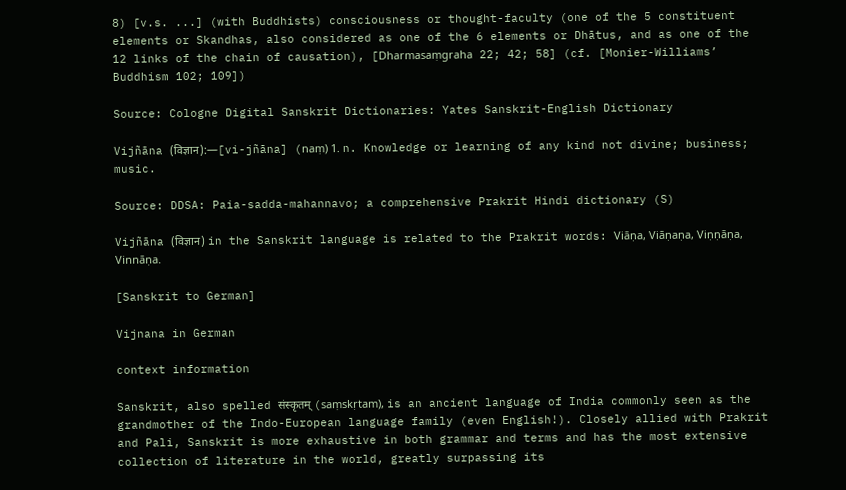8) [v.s. ...] (with Buddhists) consciousness or thought-faculty (one of the 5 constituent elements or Skandhas, also considered as one of the 6 elements or Dhātus, and as one of the 12 links of the chain of causation), [Dharmasaṃgraha 22; 42; 58] (cf. [Monier-Williams’ Buddhism 102; 109])

Source: Cologne Digital Sanskrit Dictionaries: Yates Sanskrit-English Dictionary

Vijñāna (विज्ञान):—[vi-jñāna] (naṃ) 1. n. Knowledge or learning of any kind not divine; business; music.

Source: DDSA: Paia-sadda-mahannavo; a comprehensive Prakrit Hindi dictionary (S)

Vijñāna (विज्ञान) in the Sanskrit language is related to the Prakrit words: Viāṇa, Viāṇaṇa, Viṇṇāṇa, Vinnāṇa.

[Sanskrit to German]

Vijnana in German

context information

Sanskrit, also spelled संस्कृतम् (saṃskṛtam), is an ancient language of India commonly seen as the grandmother of the Indo-European language family (even English!). Closely allied with Prakrit and Pali, Sanskrit is more exhaustive in both grammar and terms and has the most extensive collection of literature in the world, greatly surpassing its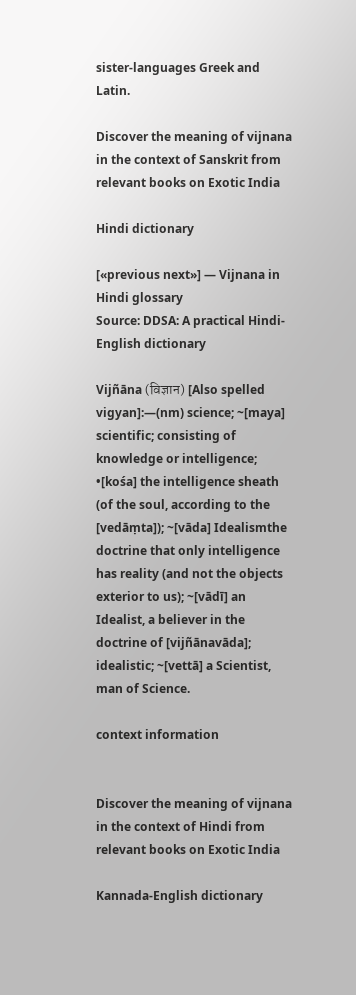sister-languages Greek and Latin.

Discover the meaning of vijnana in the context of Sanskrit from relevant books on Exotic India

Hindi dictionary

[«previous next»] — Vijnana in Hindi glossary
Source: DDSA: A practical Hindi-English dictionary

Vijñāna (विज्ञान) [Also spelled vigyan]:—(nm) science; ~[maya] scientific; consisting of knowledge or intelligence; •[kośa] the intelligence sheath (of the soul, according to the [vedāṃta]); ~[vāda] Idealismthe doctrine that only intelligence has reality (and not the objects exterior to us); ~[vādī] an Idealist, a believer in the doctrine of [vijñānavāda]; idealistic; ~[vettā] a Scientist, man of Science.

context information


Discover the meaning of vijnana in the context of Hindi from relevant books on Exotic India

Kannada-English dictionary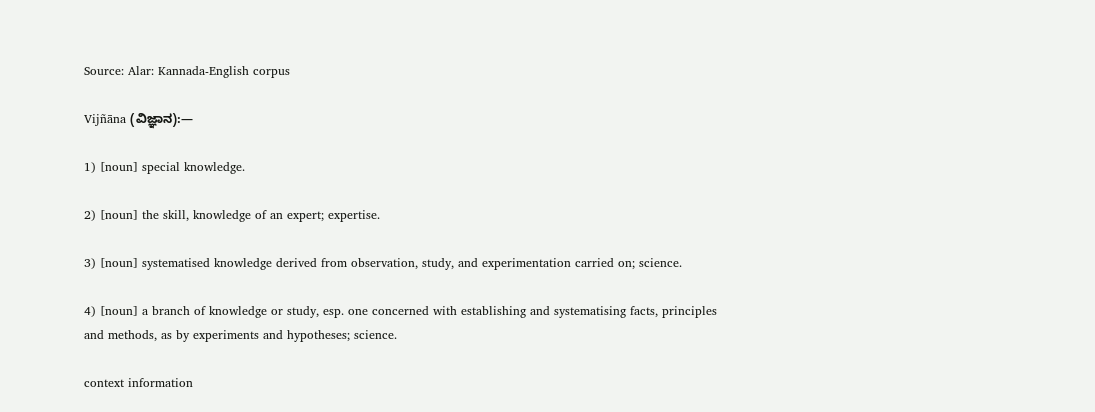Source: Alar: Kannada-English corpus

Vijñāna (ವಿಜ್ಞಾನ):—

1) [noun] special knowledge.

2) [noun] the skill, knowledge of an expert; expertise.

3) [noun] systematised knowledge derived from observation, study, and experimentation carried on; science.

4) [noun] a branch of knowledge or study, esp. one concerned with establishing and systematising facts, principles and methods, as by experiments and hypotheses; science.

context information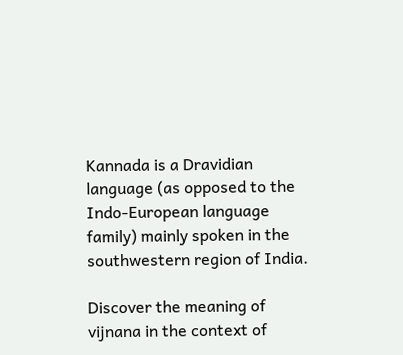Kannada is a Dravidian language (as opposed to the Indo-European language family) mainly spoken in the southwestern region of India.

Discover the meaning of vijnana in the context of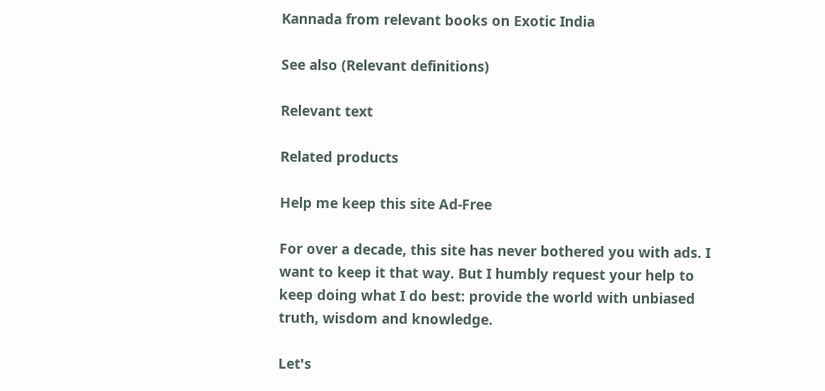Kannada from relevant books on Exotic India

See also (Relevant definitions)

Relevant text

Related products

Help me keep this site Ad-Free

For over a decade, this site has never bothered you with ads. I want to keep it that way. But I humbly request your help to keep doing what I do best: provide the world with unbiased truth, wisdom and knowledge.

Let's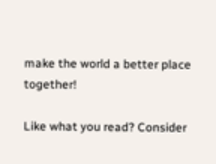make the world a better place together!

Like what you read? Consider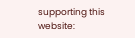supporting this website: